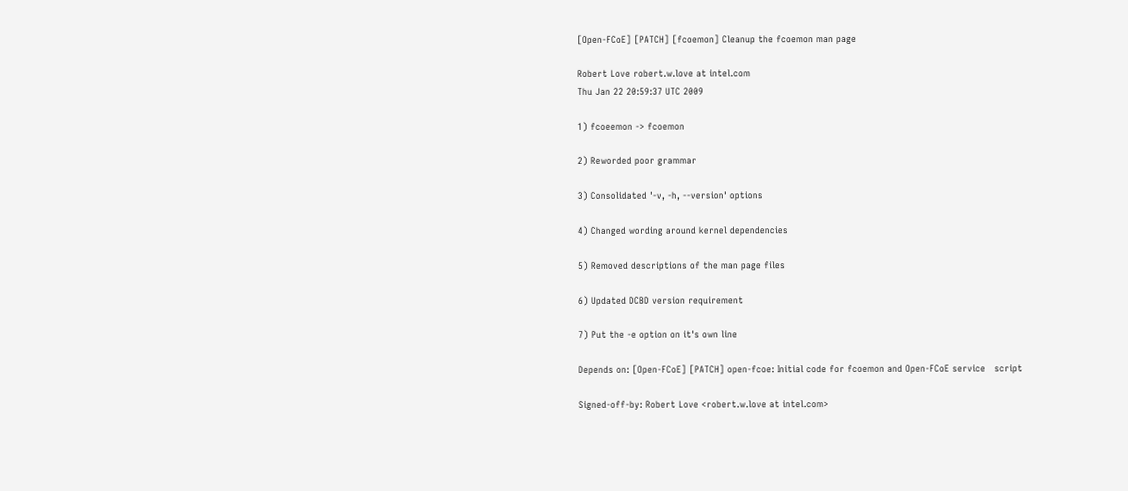[Open-FCoE] [PATCH] [fcoemon] Cleanup the fcoemon man page

Robert Love robert.w.love at intel.com
Thu Jan 22 20:59:37 UTC 2009

1) fcoeemon -> fcoemon

2) Reworded poor grammar

3) Consolidated '-v, -h, --version' options

4) Changed wording around kernel dependencies

5) Removed descriptions of the man page files

6) Updated DCBD version requirement

7) Put the -e option on it's own line

Depends on: [Open-FCoE] [PATCH] open-fcoe: Initial code for fcoemon and Open-FCoE service   script

Signed-off-by: Robert Love <robert.w.love at intel.com>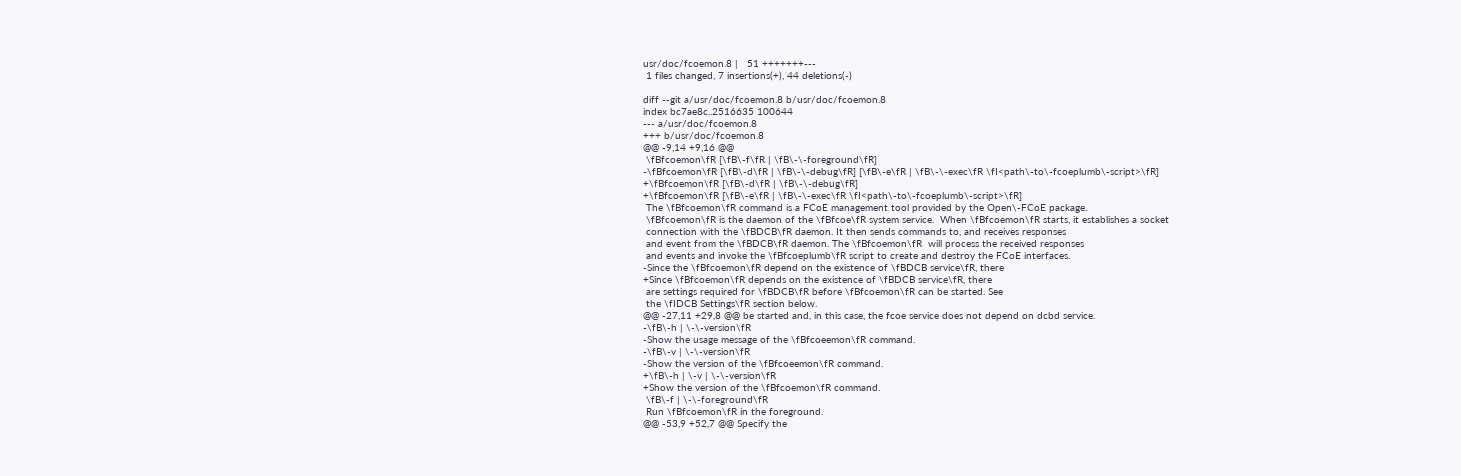usr/doc/fcoemon.8 |   51 +++++++---
 1 files changed, 7 insertions(+), 44 deletions(-)

diff --git a/usr/doc/fcoemon.8 b/usr/doc/fcoemon.8
index bc7ae8c..2516635 100644
--- a/usr/doc/fcoemon.8
+++ b/usr/doc/fcoemon.8
@@ -9,14 +9,16 @@
 \fBfcoemon\fR [\fB\-f\fR | \fB\-\-foreground\fR]
-\fBfcoemon\fR [\fB\-d\fR | \fB\-\-debug\fR] [\fB\-e\fR | \fB\-\-exec\fR \fI<path\-to\-fcoeplumb\-script>\fR]
+\fBfcoemon\fR [\fB\-d\fR | \fB\-\-debug\fR]
+\fBfcoemon\fR [\fB\-e\fR | \fB\-\-exec\fR \fI<path\-to\-fcoeplumb\-script>\fR]
 The \fBfcoemon\fR command is a FCoE management tool provided by the Open\-FCoE package.
 \fBfcoemon\fR is the daemon of the \fBfcoe\fR system service.  When \fBfcoemon\fR starts, it establishes a socket
 connection with the \fBDCB\fR daemon. It then sends commands to, and receives responses
 and event from the \fBDCB\fR daemon. The \fBfcoemon\fR  will process the received responses
 and events and invoke the \fBfcoeplumb\fR script to create and destroy the FCoE interfaces.
-Since the \fBfcoemon\fR depend on the existence of \fBDCB service\fR, there
+Since \fBfcoemon\fR depends on the existence of \fBDCB service\fR, there
 are settings required for \fBDCB\fR before \fBfcoemon\fR can be started. See
 the \fIDCB Settings\fR section below.
@@ -27,11 +29,8 @@ be started and, in this case, the fcoe service does not depend on dcbd service.
-\fB\-h | \-\-version\fR
-Show the usage message of the \fBfcoeemon\fR command.
-\fB\-v | \-\-version\fR
-Show the version of the \fBfcoeemon\fR command.
+\fB\-h | \-v | \-\-version\fR
+Show the version of the \fBfcoemon\fR command.
 \fB\-f | \-\-foreground\fR
 Run \fBfcoemon\fR in the foreground.
@@ -53,9 +52,7 @@ Specify the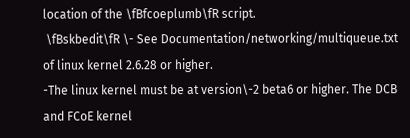location of the \fBfcoeplumb\fR script.
 \fBskbedit\fR \- See Documentation/networking/multiqueue.txt of linux kernel 2.6.28 or higher.
-The linux kernel must be at version\-2 beta6 or higher. The DCB and FCoE kernel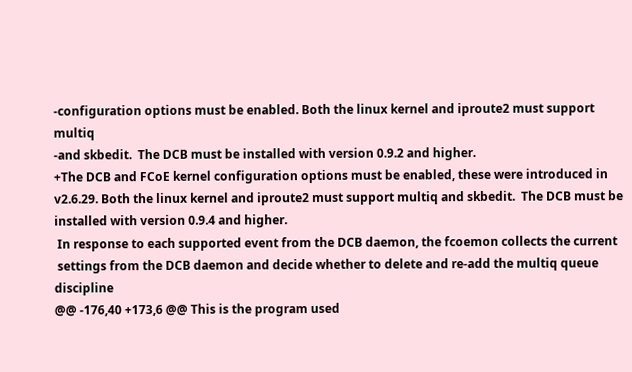-configuration options must be enabled. Both the linux kernel and iproute2 must support multiq
-and skbedit.  The DCB must be installed with version 0.9.2 and higher.
+The DCB and FCoE kernel configuration options must be enabled, these were introduced in v2.6.29. Both the linux kernel and iproute2 must support multiq and skbedit.  The DCB must be installed with version 0.9.4 and higher.
 In response to each supported event from the DCB daemon, the fcoemon collects the current
 settings from the DCB daemon and decide whether to delete and re-add the multiq queue discipline
@@ -176,40 +173,6 @@ This is the program used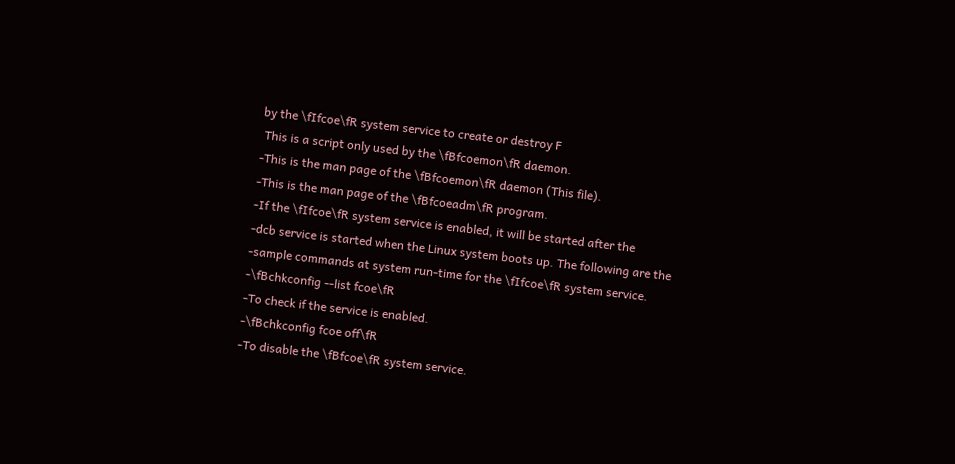by the \fIfcoe\fR system service to create or destroy F
 This is a script only used by the \fBfcoemon\fR daemon.
-This is the man page of the \fBfcoemon\fR daemon (This file).
-This is the man page of the \fBfcoeadm\fR program.
-If the \fIfcoe\fR system service is enabled, it will be started after the
-dcb service is started when the Linux system boots up. The following are the
-sample commands at system run-time for the \fIfcoe\fR system service.
-\fBchkconfig --list fcoe\fR
-To check if the service is enabled.
-\fBchkconfig fcoe off\fR
-To disable the \fBfcoe\fR system service.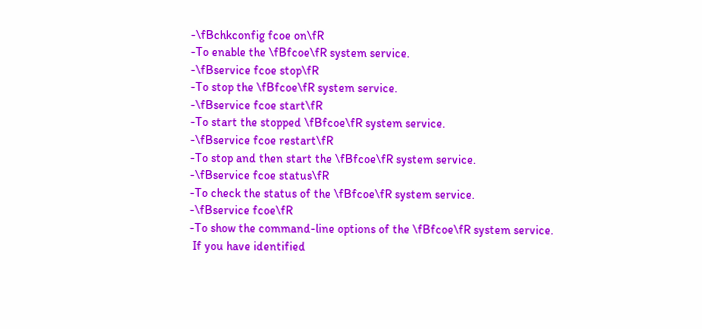-\fBchkconfig fcoe on\fR
-To enable the \fBfcoe\fR system service.
-\fBservice fcoe stop\fR
-To stop the \fBfcoe\fR system service.
-\fBservice fcoe start\fR
-To start the stopped \fBfcoe\fR system service.
-\fBservice fcoe restart\fR
-To stop and then start the \fBfcoe\fR system service.
-\fBservice fcoe status\fR
-To check the status of the \fBfcoe\fR system service.
-\fBservice fcoe\fR
-To show the command-line options of the \fBfcoe\fR system service.
 If you have identified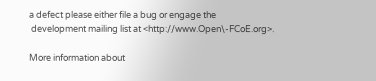a defect please either file a bug or engage the
 development mailing list at <http://www.Open\-FCoE.org>.

More information about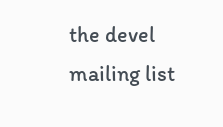the devel mailing list